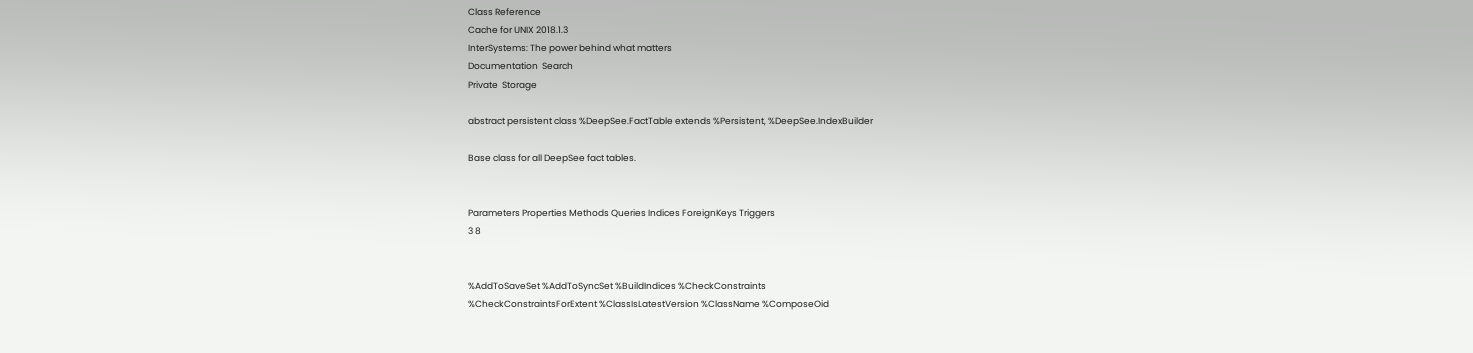Class Reference
Cache for UNIX 2018.1.3
InterSystems: The power behind what matters
Documentation  Search
Private  Storage

abstract persistent class %DeepSee.FactTable extends %Persistent, %DeepSee.IndexBuilder

Base class for all DeepSee fact tables.


Parameters Properties Methods Queries Indices ForeignKeys Triggers
3 8


%AddToSaveSet %AddToSyncSet %BuildIndices %CheckConstraints
%CheckConstraintsForExtent %ClassIsLatestVersion %ClassName %ComposeOid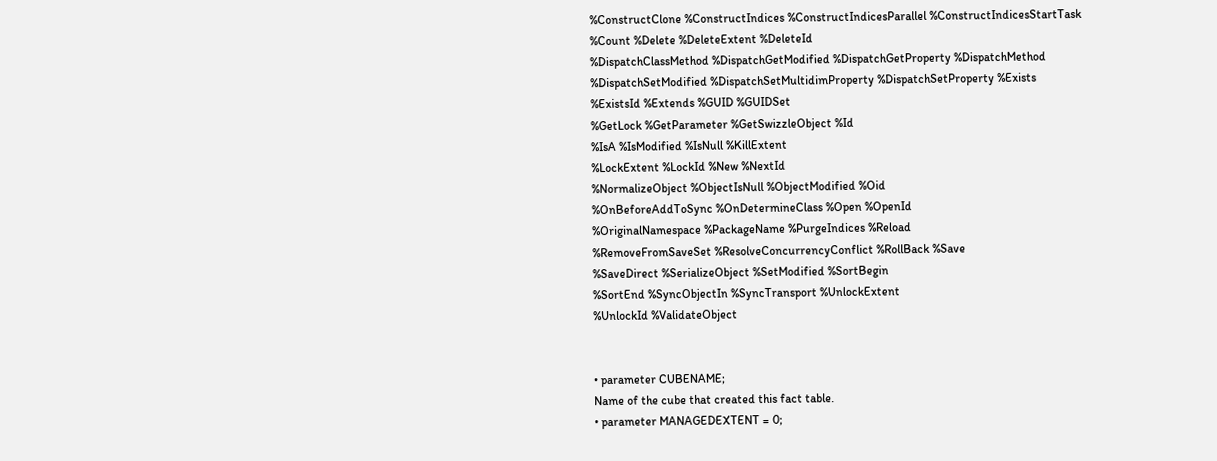%ConstructClone %ConstructIndices %ConstructIndicesParallel %ConstructIndicesStartTask
%Count %Delete %DeleteExtent %DeleteId
%DispatchClassMethod %DispatchGetModified %DispatchGetProperty %DispatchMethod
%DispatchSetModified %DispatchSetMultidimProperty %DispatchSetProperty %Exists
%ExistsId %Extends %GUID %GUIDSet
%GetLock %GetParameter %GetSwizzleObject %Id
%IsA %IsModified %IsNull %KillExtent
%LockExtent %LockId %New %NextId
%NormalizeObject %ObjectIsNull %ObjectModified %Oid
%OnBeforeAddToSync %OnDetermineClass %Open %OpenId
%OriginalNamespace %PackageName %PurgeIndices %Reload
%RemoveFromSaveSet %ResolveConcurrencyConflict %RollBack %Save
%SaveDirect %SerializeObject %SetModified %SortBegin
%SortEnd %SyncObjectIn %SyncTransport %UnlockExtent
%UnlockId %ValidateObject


• parameter CUBENAME;
Name of the cube that created this fact table.
• parameter MANAGEDEXTENT = 0;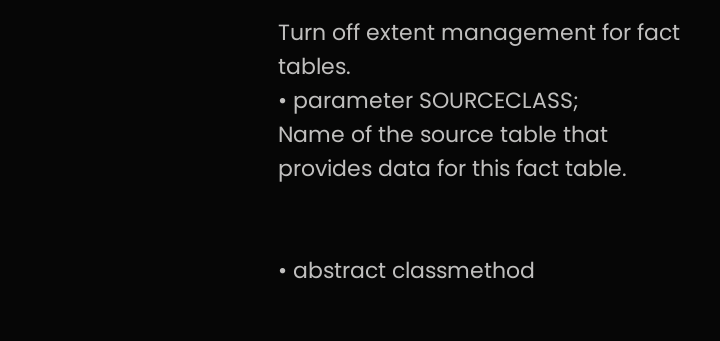Turn off extent management for fact tables.
• parameter SOURCECLASS;
Name of the source table that provides data for this fact table.


• abstract classmethod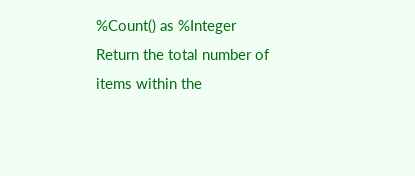%Count() as %Integer
Return the total number of items within the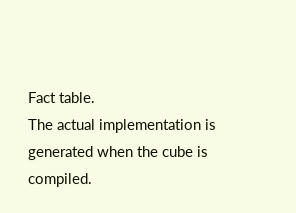Fact table.
The actual implementation is generated when the cube is compiled.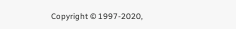Copyright © 1997-2020,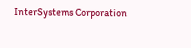InterSystems Corporation